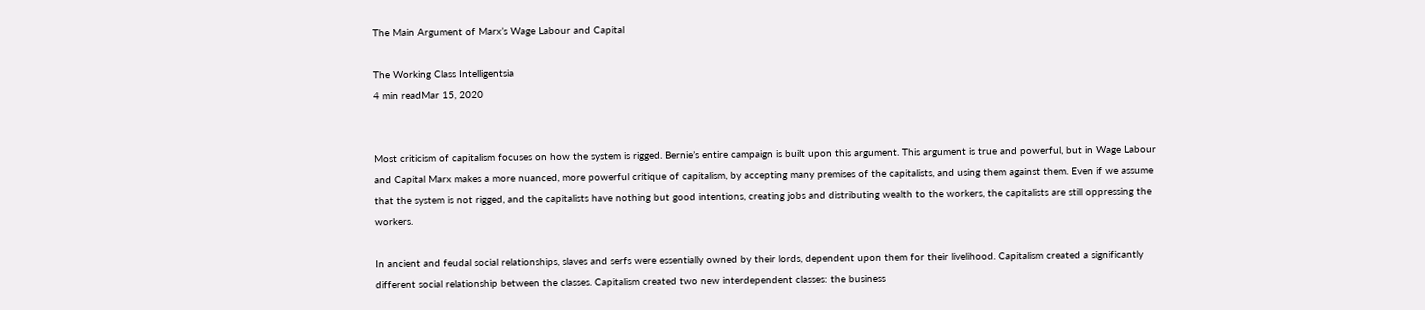The Main Argument of Marx’s Wage Labour and Capital

The Working Class Intelligentsia
4 min readMar 15, 2020


Most criticism of capitalism focuses on how the system is rigged. Bernie’s entire campaign is built upon this argument. This argument is true and powerful, but in Wage Labour and Capital Marx makes a more nuanced, more powerful critique of capitalism, by accepting many premises of the capitalists, and using them against them. Even if we assume that the system is not rigged, and the capitalists have nothing but good intentions, creating jobs and distributing wealth to the workers, the capitalists are still oppressing the workers.

In ancient and feudal social relationships, slaves and serfs were essentially owned by their lords, dependent upon them for their livelihood. Capitalism created a significantly different social relationship between the classes. Capitalism created two new interdependent classes: the business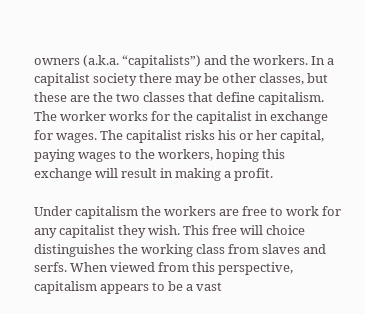owners (a.k.a. “capitalists”) and the workers. In a capitalist society there may be other classes, but these are the two classes that define capitalism. The worker works for the capitalist in exchange for wages. The capitalist risks his or her capital, paying wages to the workers, hoping this exchange will result in making a profit.

Under capitalism the workers are free to work for any capitalist they wish. This free will choice distinguishes the working class from slaves and serfs. When viewed from this perspective, capitalism appears to be a vast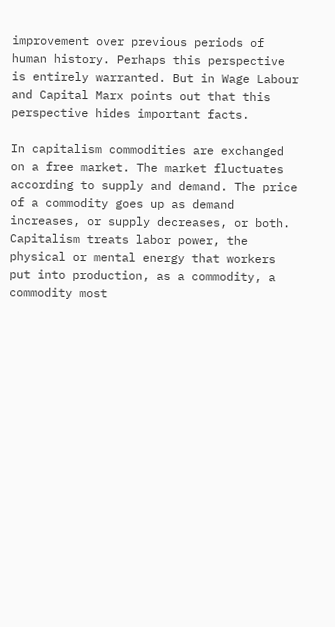improvement over previous periods of human history. Perhaps this perspective is entirely warranted. But in Wage Labour and Capital Marx points out that this perspective hides important facts.

In capitalism commodities are exchanged on a free market. The market fluctuates according to supply and demand. The price of a commodity goes up as demand increases, or supply decreases, or both. Capitalism treats labor power, the physical or mental energy that workers put into production, as a commodity, a commodity most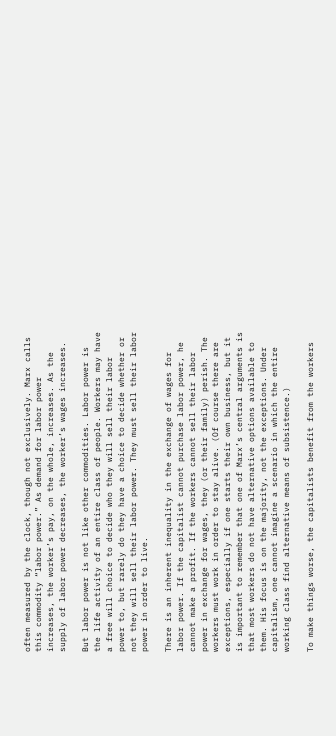often measured by the clock, though not exclusively. Marx calls this commodity “labor power.” As demand for labor power increases, the worker’s pay, on the whole, increases. As the supply of labor power decreases, the worker’s wages increases.

But labor power is not like other commodities. Labor power is the life activity of an entire class of people. Workers may have a free will choice to decide who they will sell their labor power to, but rarely do they have a choice to decide whether or not they will sell their labor power. They must sell their labor power in order to live.

There is an inherent inequality in the exchange of wages for labor power. If the capitalist cannot purchase labor power, he cannot make a profit. If the workers cannot sell their labor power in exchange for wages, they (or their family) perish. The workers must work in order to stay alive. (Of course there are exceptions, especially if one starts their own business, but it is important to remember that one of Marx’s central arguments is that most workers do not have alternative options available to them. His focus is on the majority, not the exceptions. Under capitalism, one cannot imagine a scenario in which the entire working class find alternative means of subsistence.)

To make things worse, the capitalists benefit from the workers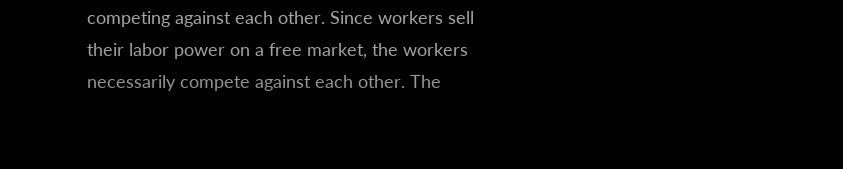competing against each other. Since workers sell their labor power on a free market, the workers necessarily compete against each other. The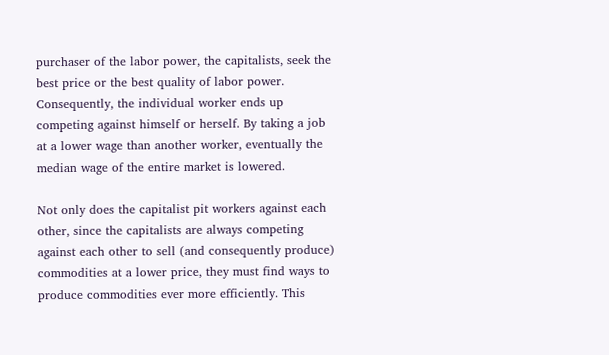purchaser of the labor power, the capitalists, seek the best price or the best quality of labor power. Consequently, the individual worker ends up competing against himself or herself. By taking a job at a lower wage than another worker, eventually the median wage of the entire market is lowered.

Not only does the capitalist pit workers against each other, since the capitalists are always competing against each other to sell (and consequently produce) commodities at a lower price, they must find ways to produce commodities ever more efficiently. This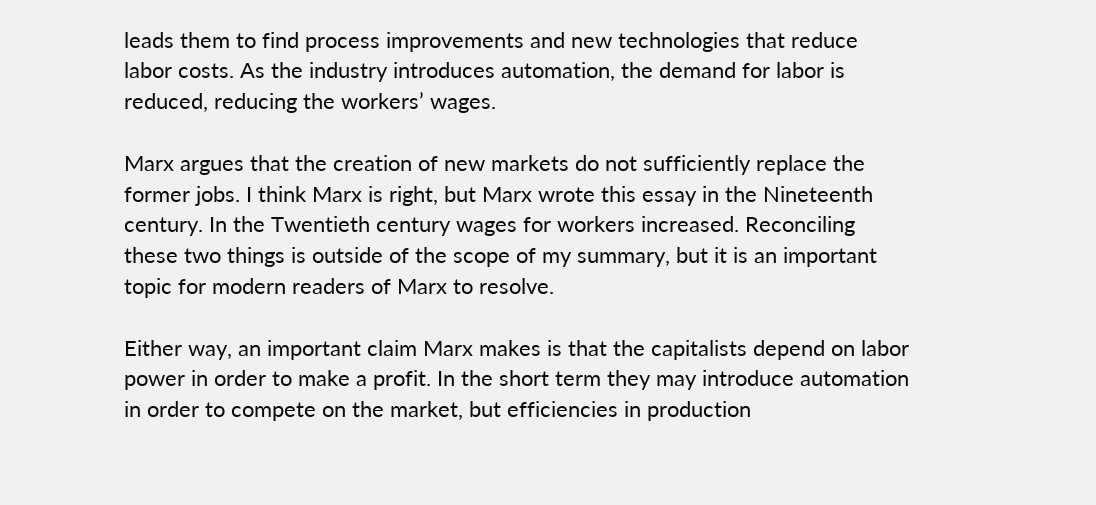leads them to find process improvements and new technologies that reduce labor costs. As the industry introduces automation, the demand for labor is reduced, reducing the workers’ wages.

Marx argues that the creation of new markets do not sufficiently replace the former jobs. I think Marx is right, but Marx wrote this essay in the Nineteenth century. In the Twentieth century wages for workers increased. Reconciling these two things is outside of the scope of my summary, but it is an important topic for modern readers of Marx to resolve.

Either way, an important claim Marx makes is that the capitalists depend on labor power in order to make a profit. In the short term they may introduce automation in order to compete on the market, but efficiencies in production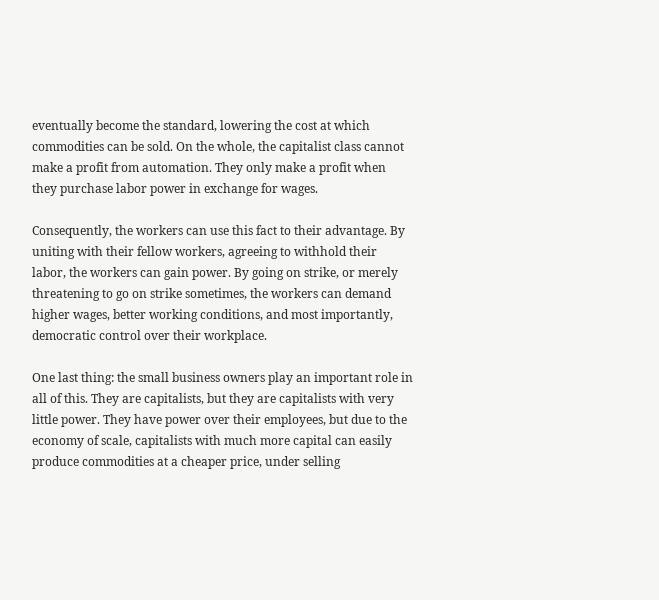eventually become the standard, lowering the cost at which commodities can be sold. On the whole, the capitalist class cannot make a profit from automation. They only make a profit when they purchase labor power in exchange for wages.

Consequently, the workers can use this fact to their advantage. By uniting with their fellow workers, agreeing to withhold their labor, the workers can gain power. By going on strike, or merely threatening to go on strike sometimes, the workers can demand higher wages, better working conditions, and most importantly, democratic control over their workplace.

One last thing: the small business owners play an important role in all of this. They are capitalists, but they are capitalists with very little power. They have power over their employees, but due to the economy of scale, capitalists with much more capital can easily produce commodities at a cheaper price, under selling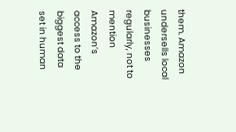them. Amazon undersells local businesses regularly, not to mention Amazon’s access to the biggest data set in human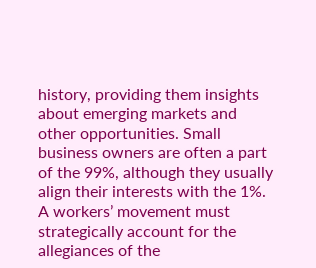history, providing them insights about emerging markets and other opportunities. Small business owners are often a part of the 99%, although they usually align their interests with the 1%. A workers’ movement must strategically account for the allegiances of the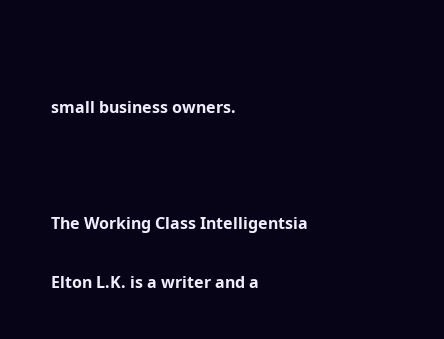small business owners.



The Working Class Intelligentsia

Elton L.K. is a writer and a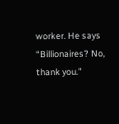worker. He says “Billionaires? No, thank you.”